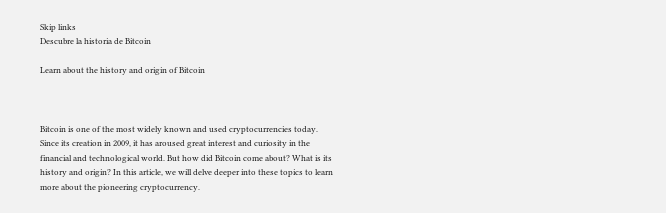Skip links
Descubre la historia de Bitcoin

Learn about the history and origin of Bitcoin



Bitcoin is one of the most widely known and used cryptocurrencies today. Since its creation in 2009, it has aroused great interest and curiosity in the financial and technological world. But how did Bitcoin come about? What is its history and origin? In this article, we will delve deeper into these topics to learn more about the pioneering cryptocurrency.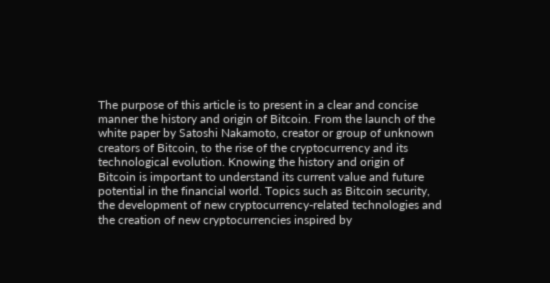The purpose of this article is to present in a clear and concise manner the history and origin of Bitcoin. From the launch of the white paper by Satoshi Nakamoto, creator or group of unknown creators of Bitcoin, to the rise of the cryptocurrency and its technological evolution. Knowing the history and origin of Bitcoin is important to understand its current value and future potential in the financial world. Topics such as Bitcoin security, the development of new cryptocurrency-related technologies and the creation of new cryptocurrencies inspired by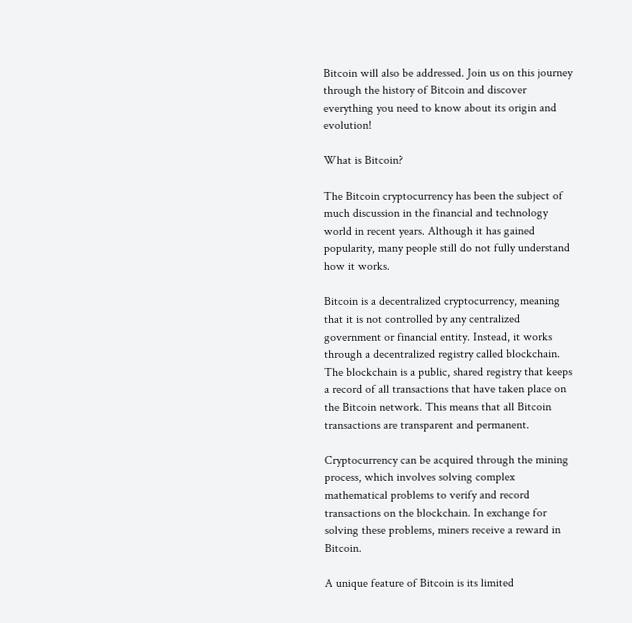Bitcoin will also be addressed. Join us on this journey through the history of Bitcoin and discover everything you need to know about its origin and evolution!

What is Bitcoin?

The Bitcoin cryptocurrency has been the subject of much discussion in the financial and technology world in recent years. Although it has gained popularity, many people still do not fully understand how it works.

Bitcoin is a decentralized cryptocurrency, meaning that it is not controlled by any centralized government or financial entity. Instead, it works through a decentralized registry called blockchain. The blockchain is a public, shared registry that keeps a record of all transactions that have taken place on the Bitcoin network. This means that all Bitcoin transactions are transparent and permanent.

Cryptocurrency can be acquired through the mining process, which involves solving complex mathematical problems to verify and record transactions on the blockchain. In exchange for solving these problems, miners receive a reward in Bitcoin.

A unique feature of Bitcoin is its limited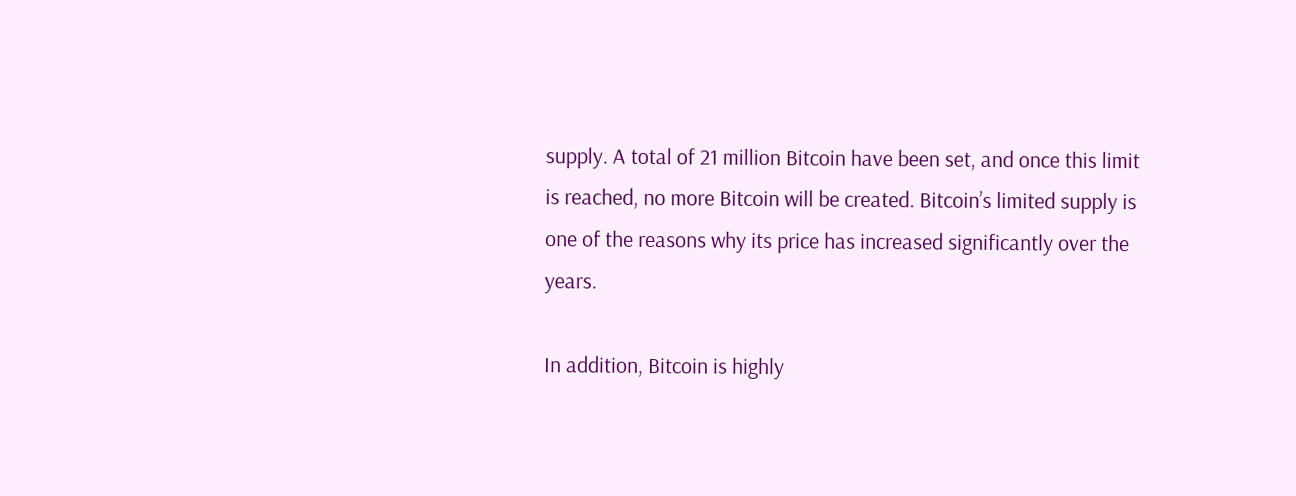supply. A total of 21 million Bitcoin have been set, and once this limit is reached, no more Bitcoin will be created. Bitcoin’s limited supply is one of the reasons why its price has increased significantly over the years.

In addition, Bitcoin is highly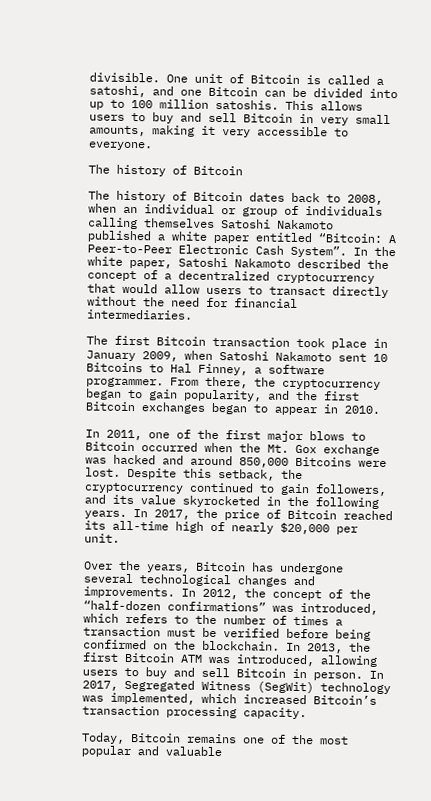divisible. One unit of Bitcoin is called a satoshi, and one Bitcoin can be divided into up to 100 million satoshis. This allows users to buy and sell Bitcoin in very small amounts, making it very accessible to everyone.

The history of Bitcoin

The history of Bitcoin dates back to 2008, when an individual or group of individuals calling themselves Satoshi Nakamoto published a white paper entitled “Bitcoin: A Peer-to-Peer Electronic Cash System”. In the white paper, Satoshi Nakamoto described the concept of a decentralized cryptocurrency that would allow users to transact directly without the need for financial intermediaries.

The first Bitcoin transaction took place in January 2009, when Satoshi Nakamoto sent 10 Bitcoins to Hal Finney, a software programmer. From there, the cryptocurrency began to gain popularity, and the first Bitcoin exchanges began to appear in 2010.

In 2011, one of the first major blows to Bitcoin occurred when the Mt. Gox exchange was hacked and around 850,000 Bitcoins were lost. Despite this setback, the cryptocurrency continued to gain followers, and its value skyrocketed in the following years. In 2017, the price of Bitcoin reached its all-time high of nearly $20,000 per unit.

Over the years, Bitcoin has undergone several technological changes and improvements. In 2012, the concept of the “half-dozen confirmations” was introduced, which refers to the number of times a transaction must be verified before being confirmed on the blockchain. In 2013, the first Bitcoin ATM was introduced, allowing users to buy and sell Bitcoin in person. In 2017, Segregated Witness (SegWit) technology was implemented, which increased Bitcoin’s transaction processing capacity.

Today, Bitcoin remains one of the most popular and valuable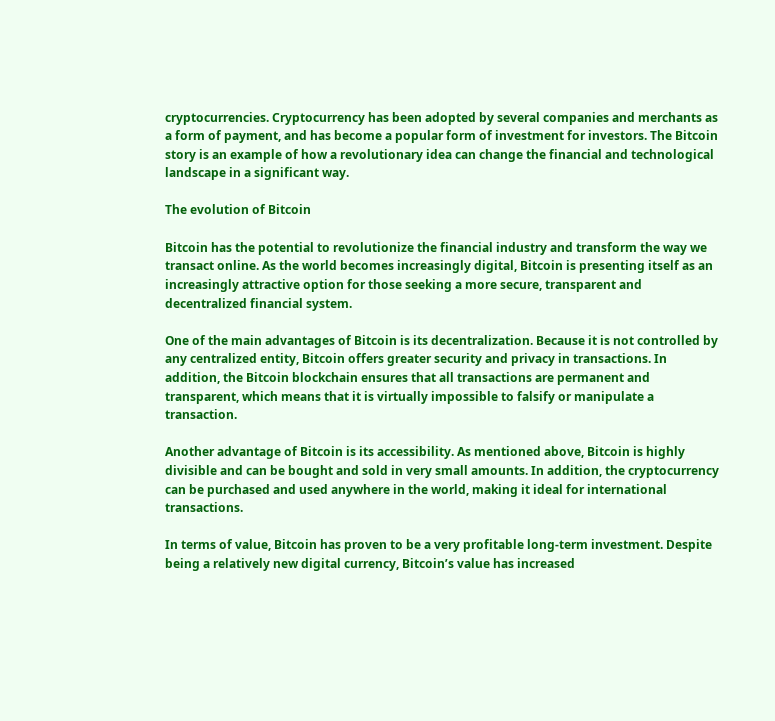cryptocurrencies. Cryptocurrency has been adopted by several companies and merchants as a form of payment, and has become a popular form of investment for investors. The Bitcoin story is an example of how a revolutionary idea can change the financial and technological landscape in a significant way.

The evolution of Bitcoin

Bitcoin has the potential to revolutionize the financial industry and transform the way we transact online. As the world becomes increasingly digital, Bitcoin is presenting itself as an increasingly attractive option for those seeking a more secure, transparent and decentralized financial system.

One of the main advantages of Bitcoin is its decentralization. Because it is not controlled by any centralized entity, Bitcoin offers greater security and privacy in transactions. In addition, the Bitcoin blockchain ensures that all transactions are permanent and transparent, which means that it is virtually impossible to falsify or manipulate a transaction.

Another advantage of Bitcoin is its accessibility. As mentioned above, Bitcoin is highly divisible and can be bought and sold in very small amounts. In addition, the cryptocurrency can be purchased and used anywhere in the world, making it ideal for international transactions.

In terms of value, Bitcoin has proven to be a very profitable long-term investment. Despite being a relatively new digital currency, Bitcoin’s value has increased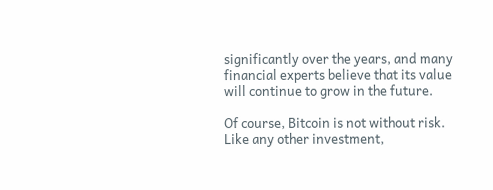significantly over the years, and many financial experts believe that its value will continue to grow in the future.

Of course, Bitcoin is not without risk. Like any other investment,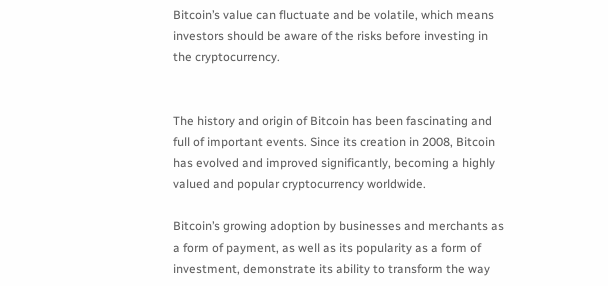Bitcoin’s value can fluctuate and be volatile, which means investors should be aware of the risks before investing in the cryptocurrency.


The history and origin of Bitcoin has been fascinating and full of important events. Since its creation in 2008, Bitcoin has evolved and improved significantly, becoming a highly valued and popular cryptocurrency worldwide.

Bitcoin’s growing adoption by businesses and merchants as a form of payment, as well as its popularity as a form of investment, demonstrate its ability to transform the way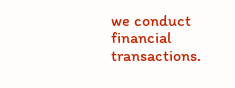we conduct financial transactions.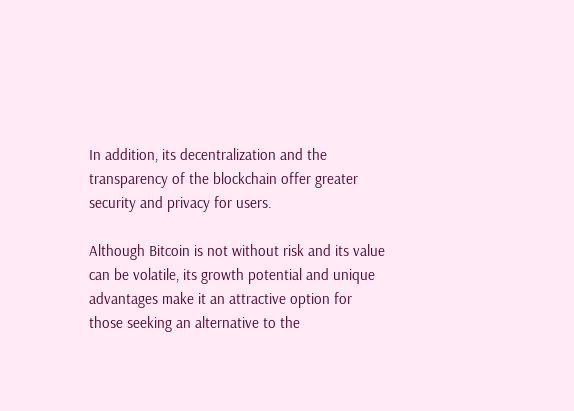In addition, its decentralization and the transparency of the blockchain offer greater security and privacy for users.

Although Bitcoin is not without risk and its value can be volatile, its growth potential and unique advantages make it an attractive option for those seeking an alternative to the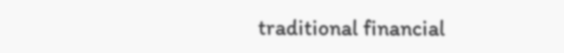traditional financial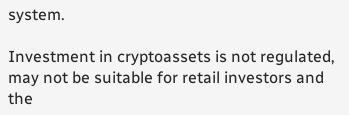system.

Investment in cryptoassets is not regulated, may not be suitable for retail investors and the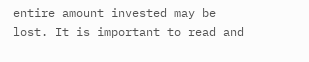entire amount invested may be lost. It is important to read and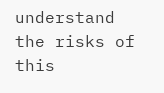understand the risks of this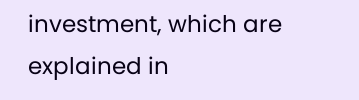investment, which are explained in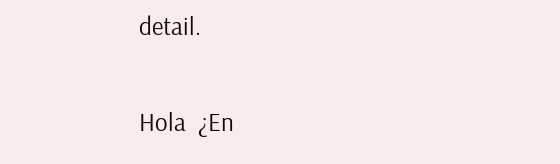detail.

Hola  ¿En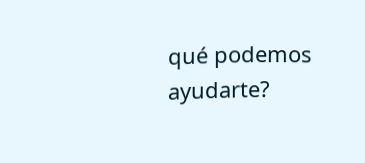qué podemos ayudarte?